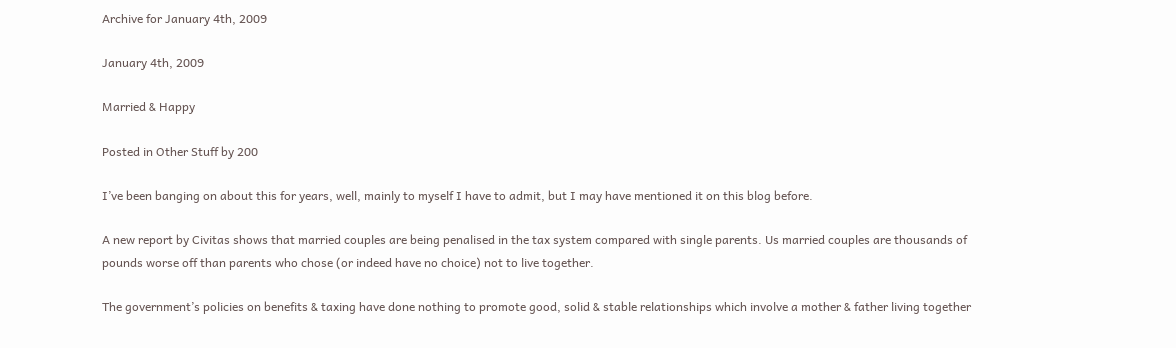Archive for January 4th, 2009

January 4th, 2009

Married & Happy

Posted in Other Stuff by 200

I’ve been banging on about this for years, well, mainly to myself I have to admit, but I may have mentioned it on this blog before.

A new report by Civitas shows that married couples are being penalised in the tax system compared with single parents. Us married couples are thousands of pounds worse off than parents who chose (or indeed have no choice) not to live together.

The government’s policies on benefits & taxing have done nothing to promote good, solid & stable relationships which involve a mother & father living together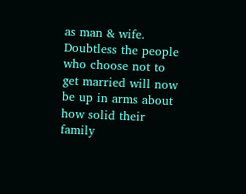as man & wife. Doubtless the people who choose not to get married will now be up in arms about how solid their family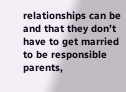relationships can be and that they don’t have to get married to be responsible parents,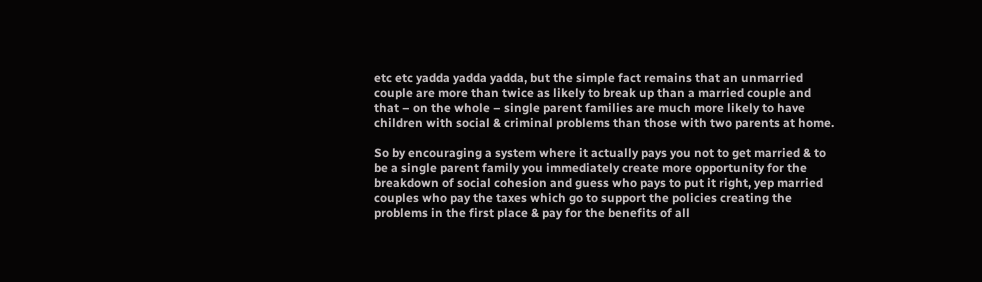etc etc yadda yadda yadda, but the simple fact remains that an unmarried couple are more than twice as likely to break up than a married couple and that – on the whole – single parent families are much more likely to have children with social & criminal problems than those with two parents at home.

So by encouraging a system where it actually pays you not to get married & to be a single parent family you immediately create more opportunity for the breakdown of social cohesion and guess who pays to put it right, yep married couples who pay the taxes which go to support the policies creating the problems in the first place & pay for the benefits of all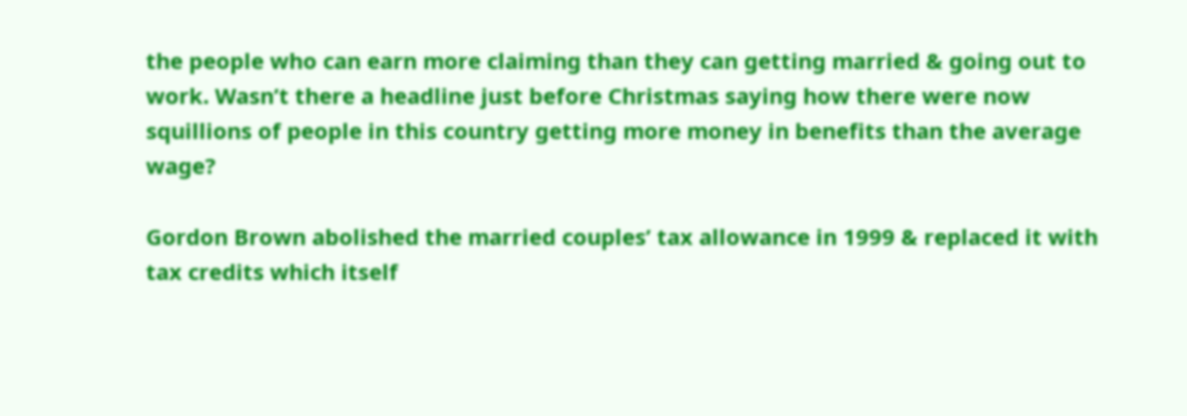the people who can earn more claiming than they can getting married & going out to work. Wasn’t there a headline just before Christmas saying how there were now squillions of people in this country getting more money in benefits than the average wage?

Gordon Brown abolished the married couples’ tax allowance in 1999 & replaced it with tax credits which itself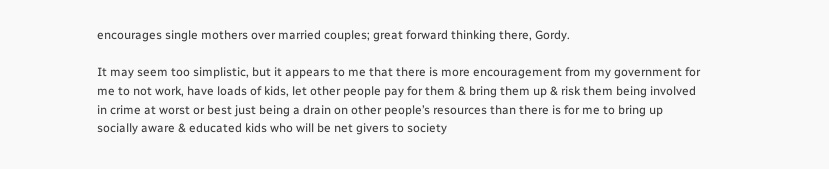encourages single mothers over married couples; great forward thinking there, Gordy.

It may seem too simplistic, but it appears to me that there is more encouragement from my government for me to not work, have loads of kids, let other people pay for them & bring them up & risk them being involved in crime at worst or best just being a drain on other people’s resources than there is for me to bring up socially aware & educated kids who will be net givers to society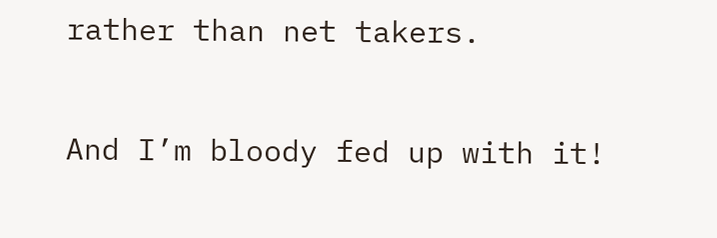rather than net takers.

And I’m bloody fed up with it!